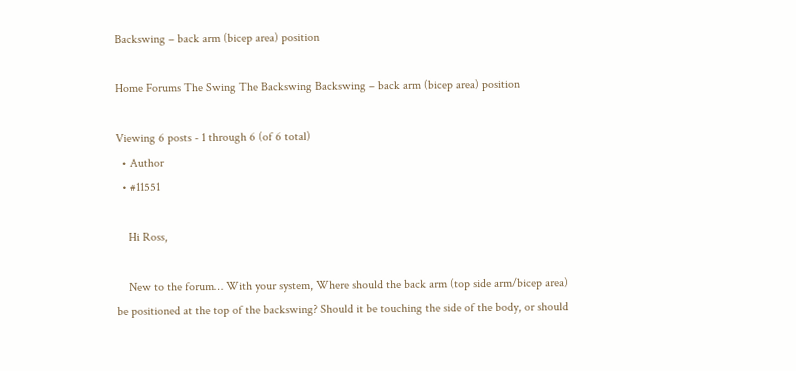Backswing – back arm (bicep area) position

Home Forums The Swing The Backswing Backswing – back arm (bicep area) position

Viewing 6 posts - 1 through 6 (of 6 total)
  • Author
  • #11551

    Hi Ross,

    New to the forum… With your system, Where should the back arm (top side arm/bicep area) be positioned at the top of the backswing? Should it be touching the side of the body, or should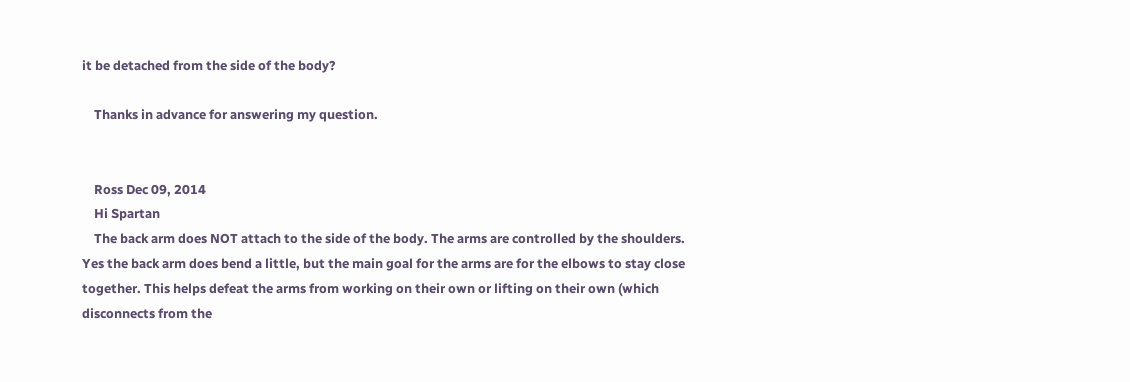it be detached from the side of the body?

    Thanks in advance for answering my question.


    Ross Dec 09, 2014
    Hi Spartan
    The back arm does NOT attach to the side of the body. The arms are controlled by the shoulders. Yes the back arm does bend a little, but the main goal for the arms are for the elbows to stay close together. This helps defeat the arms from working on their own or lifting on their own (which disconnects from the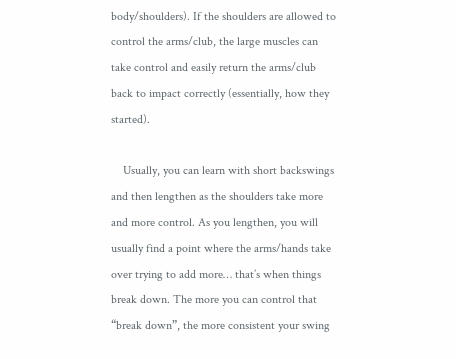body/shoulders). If the shoulders are allowed to control the arms/club, the large muscles can take control and easily return the arms/club back to impact correctly (essentially, how they started).

    Usually, you can learn with short backswings and then lengthen as the shoulders take more and more control. As you lengthen, you will usually find a point where the arms/hands take over trying to add more… that’s when things break down. The more you can control that “break down”, the more consistent your swing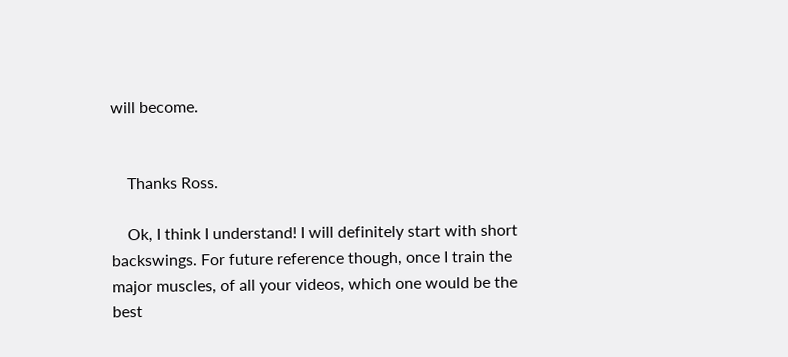will become.


    Thanks Ross.

    Ok, I think I understand! I will definitely start with short backswings. For future reference though, once I train the major muscles, of all your videos, which one would be the best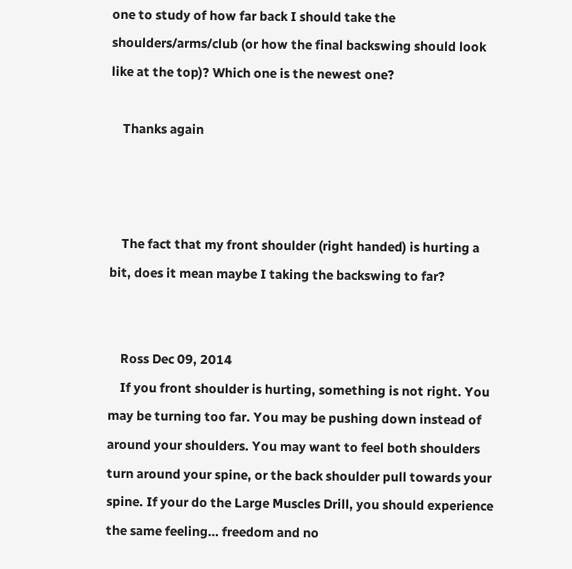one to study of how far back I should take the shoulders/arms/club (or how the final backswing should look like at the top)? Which one is the newest one?

    Thanks again



    The fact that my front shoulder (right handed) is hurting a bit, does it mean maybe I taking the backswing to far?


    Ross Dec 09, 2014
    If you front shoulder is hurting, something is not right. You may be turning too far. You may be pushing down instead of around your shoulders. You may want to feel both shoulders turn around your spine, or the back shoulder pull towards your spine. If your do the Large Muscles Drill, you should experience the same feeling… freedom and no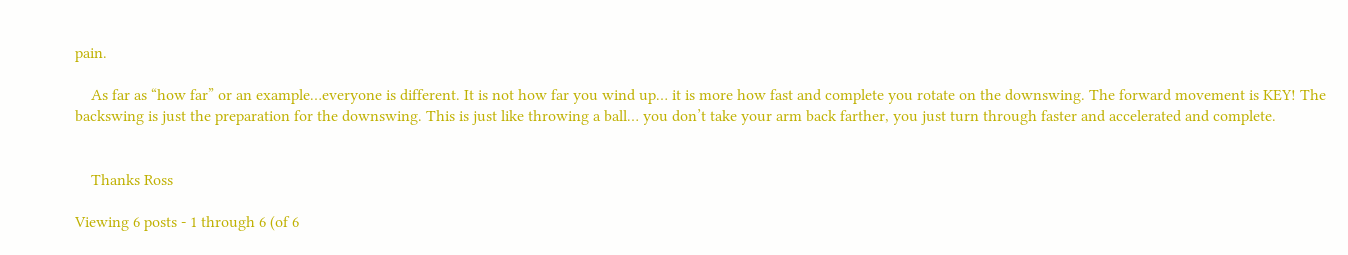pain.

    As far as “how far” or an example…everyone is different. It is not how far you wind up… it is more how fast and complete you rotate on the downswing. The forward movement is KEY! The backswing is just the preparation for the downswing. This is just like throwing a ball… you don’t take your arm back farther, you just turn through faster and accelerated and complete.


    Thanks Ross

Viewing 6 posts - 1 through 6 (of 6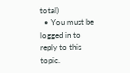total)
  • You must be logged in to reply to this topic.